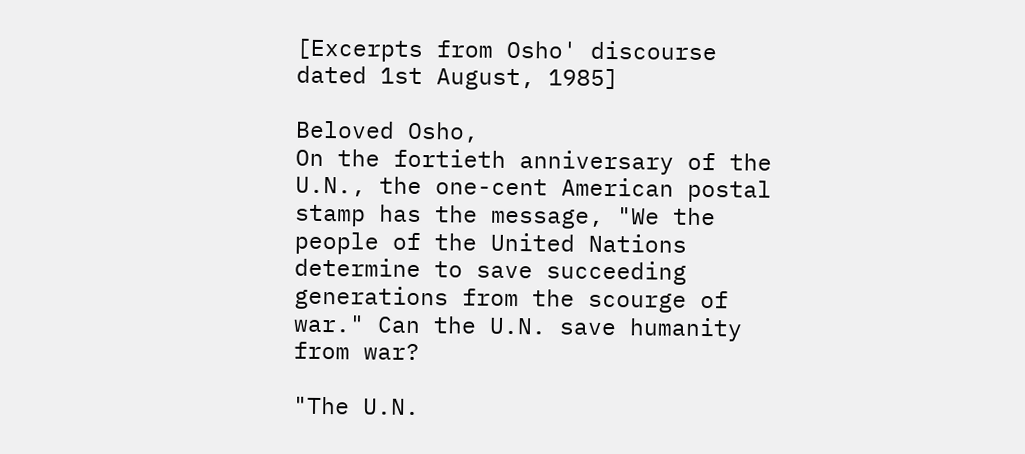[Excerpts from Osho' discourse dated 1st August, 1985]

Beloved Osho,
On the fortieth anniversary of the U.N., the one-cent American postal stamp has the message, "We the people of the United Nations determine to save succeeding generations from the scourge of war." Can the U.N. save humanity from war?

"The U.N.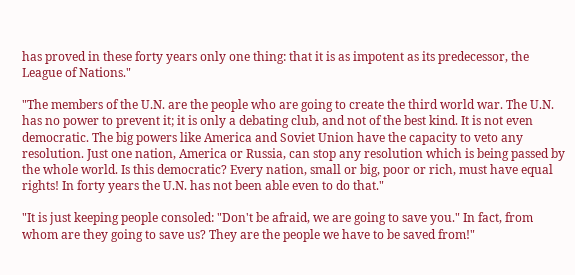has proved in these forty years only one thing: that it is as impotent as its predecessor, the League of Nations."

"The members of the U.N. are the people who are going to create the third world war. The U.N. has no power to prevent it; it is only a debating club, and not of the best kind. It is not even democratic. The big powers like America and Soviet Union have the capacity to veto any resolution. Just one nation, America or Russia, can stop any resolution which is being passed by the whole world. Is this democratic? Every nation, small or big, poor or rich, must have equal rights! In forty years the U.N. has not been able even to do that."

"It is just keeping people consoled: "Don't be afraid, we are going to save you." In fact, from whom are they going to save us? They are the people we have to be saved from!"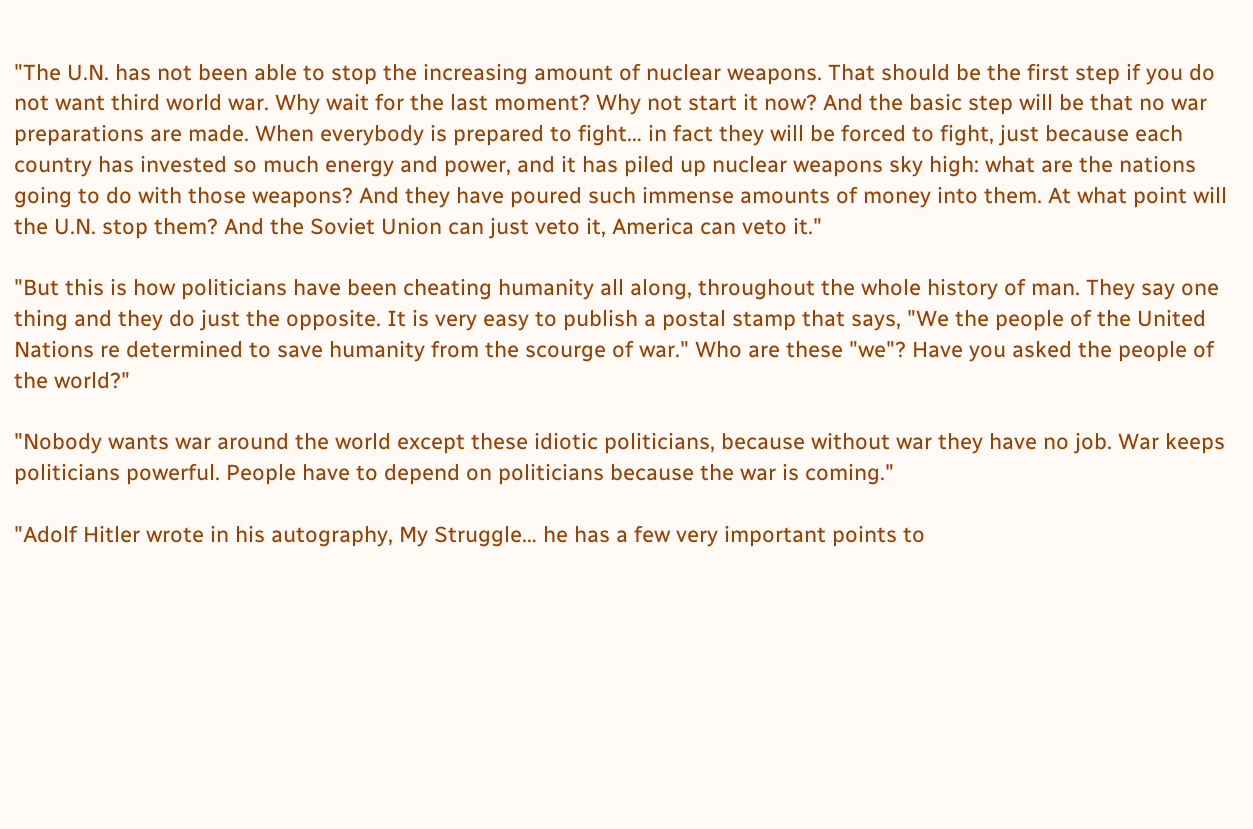"The U.N. has not been able to stop the increasing amount of nuclear weapons. That should be the first step if you do not want third world war. Why wait for the last moment? Why not start it now? And the basic step will be that no war preparations are made. When everybody is prepared to fight… in fact they will be forced to fight, just because each country has invested so much energy and power, and it has piled up nuclear weapons sky high: what are the nations going to do with those weapons? And they have poured such immense amounts of money into them. At what point will the U.N. stop them? And the Soviet Union can just veto it, America can veto it."

"But this is how politicians have been cheating humanity all along, throughout the whole history of man. They say one thing and they do just the opposite. It is very easy to publish a postal stamp that says, "We the people of the United Nations re determined to save humanity from the scourge of war." Who are these "we"? Have you asked the people of the world?"

"Nobody wants war around the world except these idiotic politicians, because without war they have no job. War keeps politicians powerful. People have to depend on politicians because the war is coming."

"Adolf Hitler wrote in his autography, My Struggle… he has a few very important points to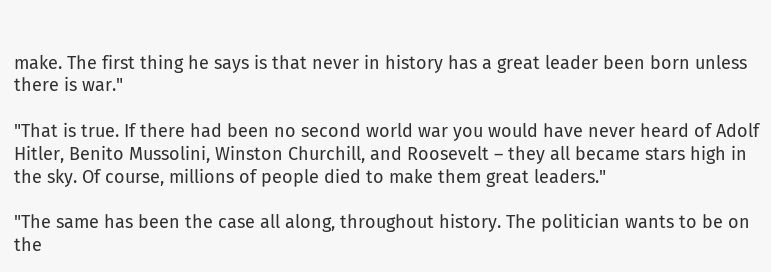make. The first thing he says is that never in history has a great leader been born unless there is war."

"That is true. If there had been no second world war you would have never heard of Adolf Hitler, Benito Mussolini, Winston Churchill, and Roosevelt – they all became stars high in the sky. Of course, millions of people died to make them great leaders."

"The same has been the case all along, throughout history. The politician wants to be on the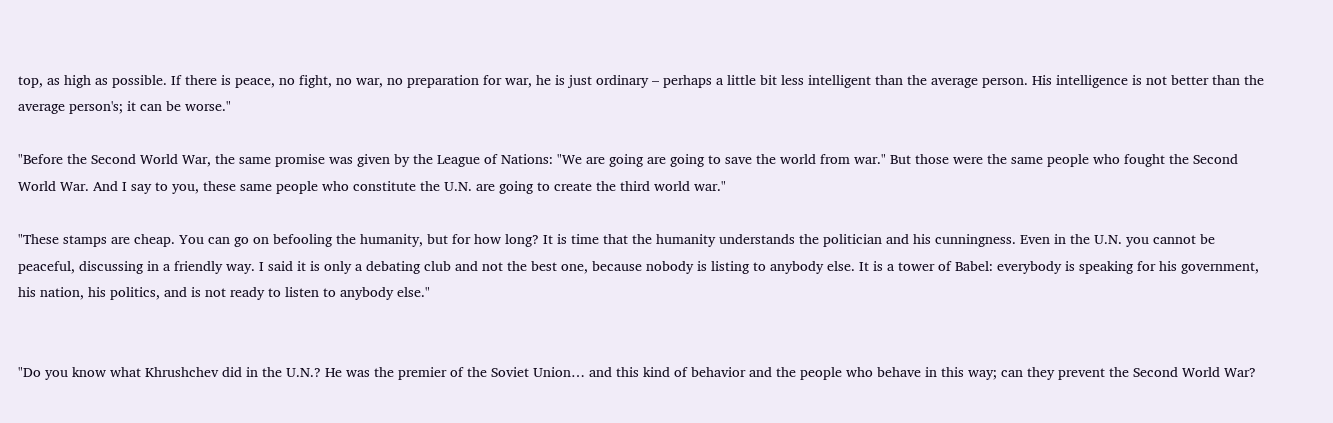top, as high as possible. If there is peace, no fight, no war, no preparation for war, he is just ordinary – perhaps a little bit less intelligent than the average person. His intelligence is not better than the average person's; it can be worse."

"Before the Second World War, the same promise was given by the League of Nations: "We are going are going to save the world from war." But those were the same people who fought the Second World War. And I say to you, these same people who constitute the U.N. are going to create the third world war."

"These stamps are cheap. You can go on befooling the humanity, but for how long? It is time that the humanity understands the politician and his cunningness. Even in the U.N. you cannot be peaceful, discussing in a friendly way. I said it is only a debating club and not the best one, because nobody is listing to anybody else. It is a tower of Babel: everybody is speaking for his government, his nation, his politics, and is not ready to listen to anybody else."


"Do you know what Khrushchev did in the U.N.? He was the premier of the Soviet Union… and this kind of behavior and the people who behave in this way; can they prevent the Second World War?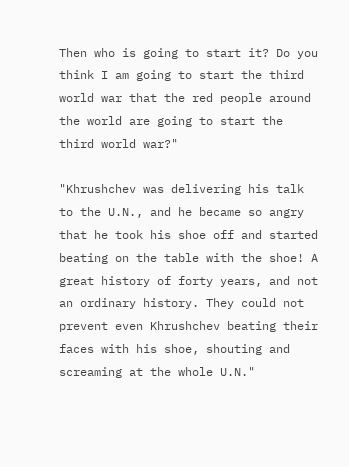Then who is going to start it? Do you think I am going to start the third world war that the red people around the world are going to start the third world war?"

"Khrushchev was delivering his talk to the U.N., and he became so angry that he took his shoe off and started beating on the table with the shoe! A great history of forty years, and not an ordinary history. They could not prevent even Khrushchev beating their faces with his shoe, shouting and screaming at the whole U.N."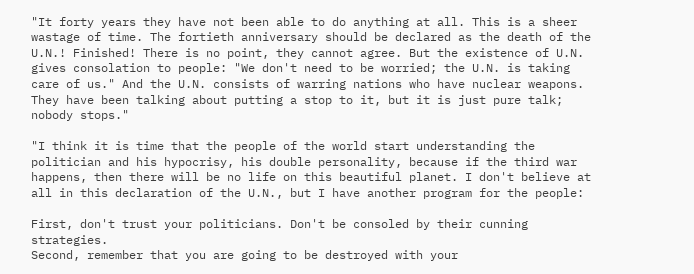"It forty years they have not been able to do anything at all. This is a sheer wastage of time. The fortieth anniversary should be declared as the death of the U.N.! Finished! There is no point, they cannot agree. But the existence of U.N. gives consolation to people: "We don't need to be worried; the U.N. is taking care of us." And the U.N. consists of warring nations who have nuclear weapons. They have been talking about putting a stop to it, but it is just pure talk; nobody stops."

"I think it is time that the people of the world start understanding the politician and his hypocrisy, his double personality, because if the third war happens, then there will be no life on this beautiful planet. I don't believe at all in this declaration of the U.N., but I have another program for the people:

First, don't trust your politicians. Don't be consoled by their cunning strategies.
Second, remember that you are going to be destroyed with your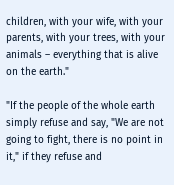children, with your wife, with your parents, with your trees, with your animals – everything that is alive on the earth."

"If the people of the whole earth simply refuse and say, "We are not going to fight, there is no point in it," if they refuse and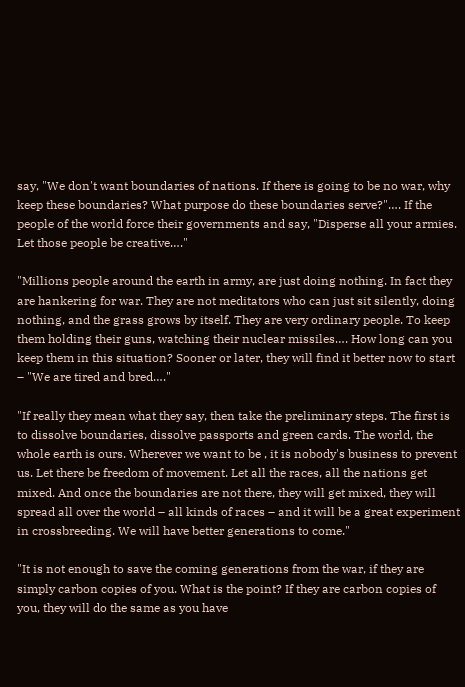say, "We don't want boundaries of nations. If there is going to be no war, why keep these boundaries? What purpose do these boundaries serve?"…. If the people of the world force their governments and say, "Disperse all your armies. Let those people be creative…."

"Millions people around the earth in army, are just doing nothing. In fact they are hankering for war. They are not meditators who can just sit silently, doing nothing, and the grass grows by itself. They are very ordinary people. To keep them holding their guns, watching their nuclear missiles…. How long can you keep them in this situation? Sooner or later, they will find it better now to start – "We are tired and bred…."

"If really they mean what they say, then take the preliminary steps. The first is to dissolve boundaries, dissolve passports and green cards. The world, the whole earth is ours. Wherever we want to be , it is nobody's business to prevent us. Let there be freedom of movement. Let all the races, all the nations get mixed. And once the boundaries are not there, they will get mixed, they will spread all over the world – all kinds of races – and it will be a great experiment in crossbreeding. We will have better generations to come."

"It is not enough to save the coming generations from the war, if they are simply carbon copies of you. What is the point? If they are carbon copies of you, they will do the same as you have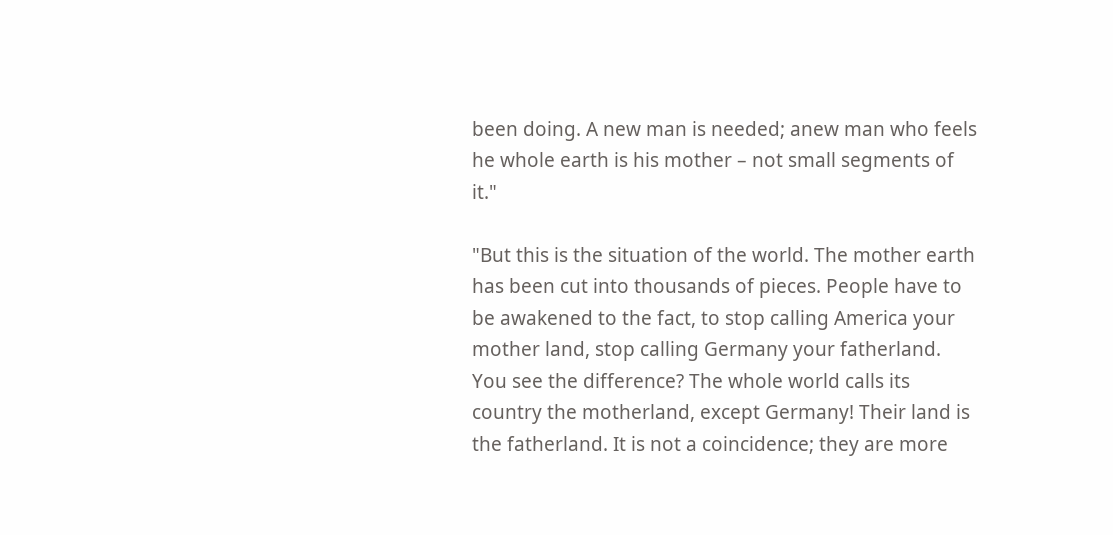been doing. A new man is needed; anew man who feels he whole earth is his mother – not small segments of it."

"But this is the situation of the world. The mother earth has been cut into thousands of pieces. People have to be awakened to the fact, to stop calling America your mother land, stop calling Germany your fatherland. You see the difference? The whole world calls its country the motherland, except Germany! Their land is the fatherland. It is not a coincidence; they are more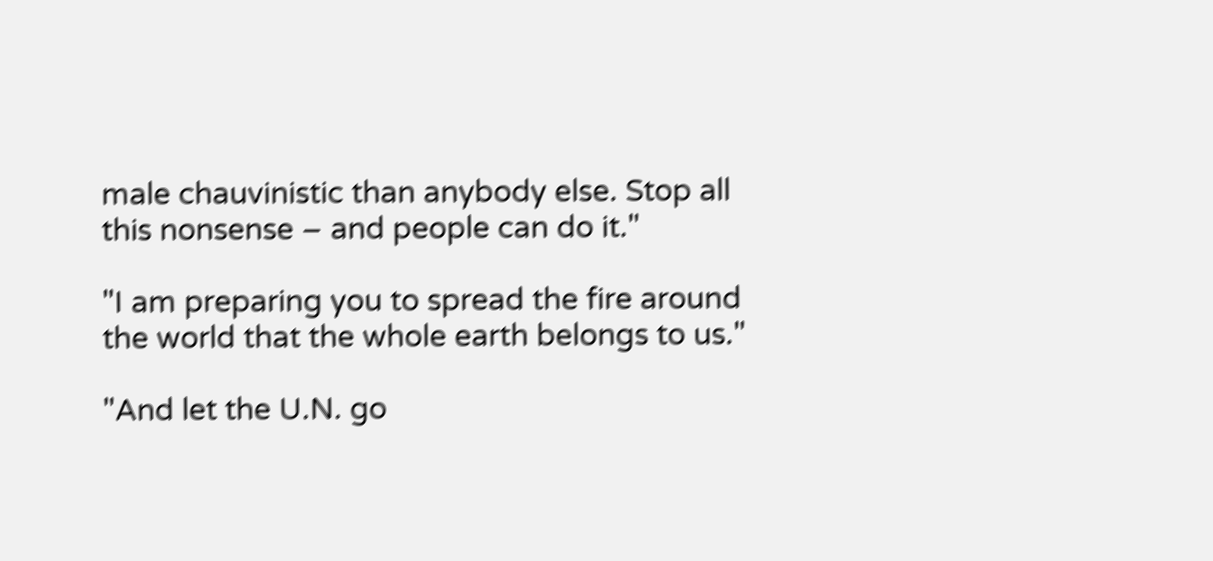male chauvinistic than anybody else. Stop all this nonsense – and people can do it."

"I am preparing you to spread the fire around the world that the whole earth belongs to us."

"And let the U.N. go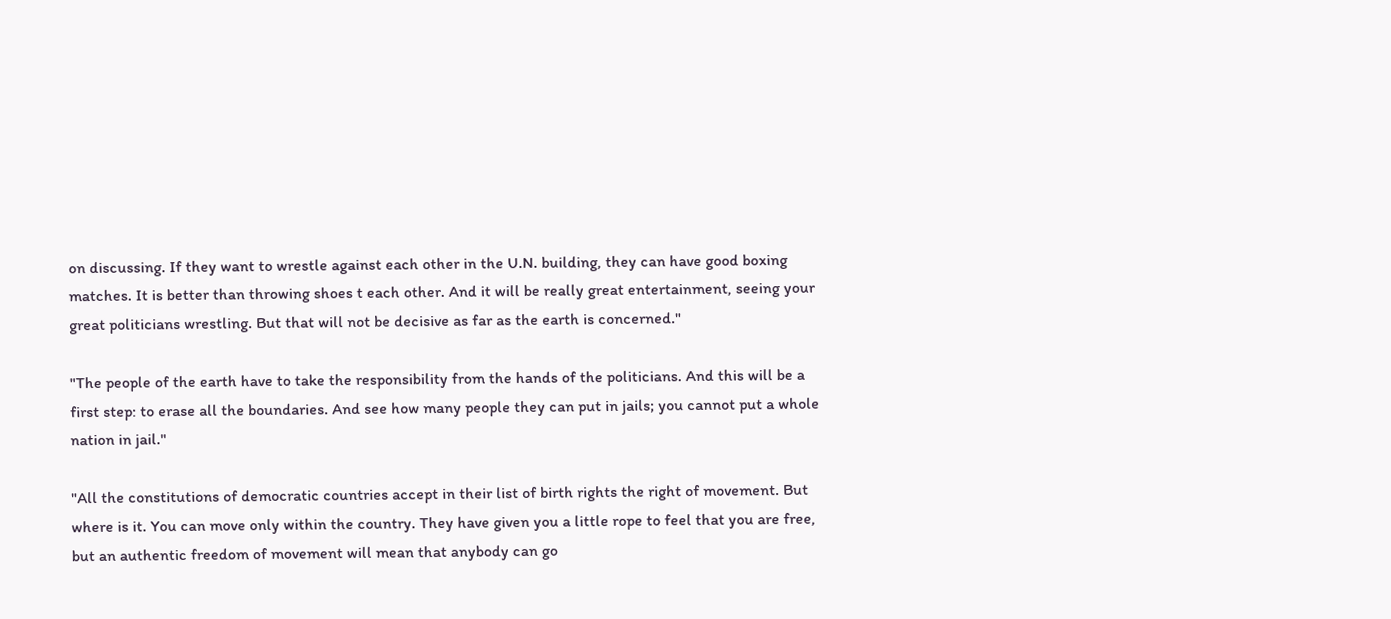on discussing. If they want to wrestle against each other in the U.N. building, they can have good boxing matches. It is better than throwing shoes t each other. And it will be really great entertainment, seeing your great politicians wrestling. But that will not be decisive as far as the earth is concerned."

"The people of the earth have to take the responsibility from the hands of the politicians. And this will be a first step: to erase all the boundaries. And see how many people they can put in jails; you cannot put a whole nation in jail."

"All the constitutions of democratic countries accept in their list of birth rights the right of movement. But where is it. You can move only within the country. They have given you a little rope to feel that you are free, but an authentic freedom of movement will mean that anybody can go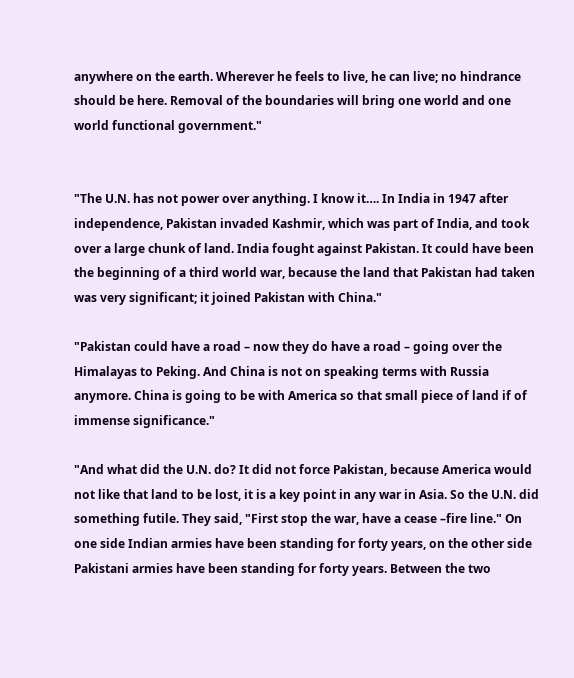anywhere on the earth. Wherever he feels to live, he can live; no hindrance should be here. Removal of the boundaries will bring one world and one world functional government."


"The U.N. has not power over anything. I know it…. In India in 1947 after independence, Pakistan invaded Kashmir, which was part of India, and took over a large chunk of land. India fought against Pakistan. It could have been the beginning of a third world war, because the land that Pakistan had taken was very significant; it joined Pakistan with China."

"Pakistan could have a road – now they do have a road – going over the Himalayas to Peking. And China is not on speaking terms with Russia anymore. China is going to be with America so that small piece of land if of immense significance."

"And what did the U.N. do? It did not force Pakistan, because America would not like that land to be lost, it is a key point in any war in Asia. So the U.N. did something futile. They said, "First stop the war, have a cease –fire line." On one side Indian armies have been standing for forty years, on the other side Pakistani armies have been standing for forty years. Between the two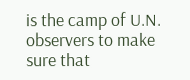is the camp of U.N. observers to make sure that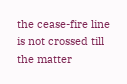the cease-fire line is not crossed till the matter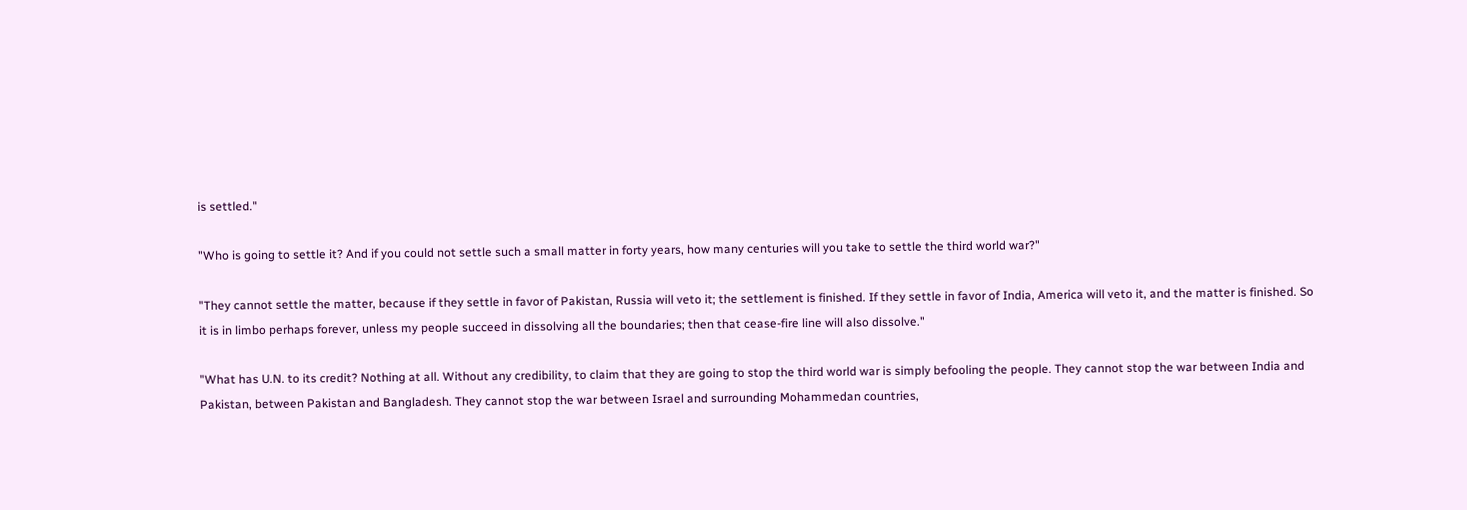is settled."

"Who is going to settle it? And if you could not settle such a small matter in forty years, how many centuries will you take to settle the third world war?"

"They cannot settle the matter, because if they settle in favor of Pakistan, Russia will veto it; the settlement is finished. If they settle in favor of India, America will veto it, and the matter is finished. So it is in limbo perhaps forever, unless my people succeed in dissolving all the boundaries; then that cease-fire line will also dissolve."

"What has U.N. to its credit? Nothing at all. Without any credibility, to claim that they are going to stop the third world war is simply befooling the people. They cannot stop the war between India and Pakistan, between Pakistan and Bangladesh. They cannot stop the war between Israel and surrounding Mohammedan countries,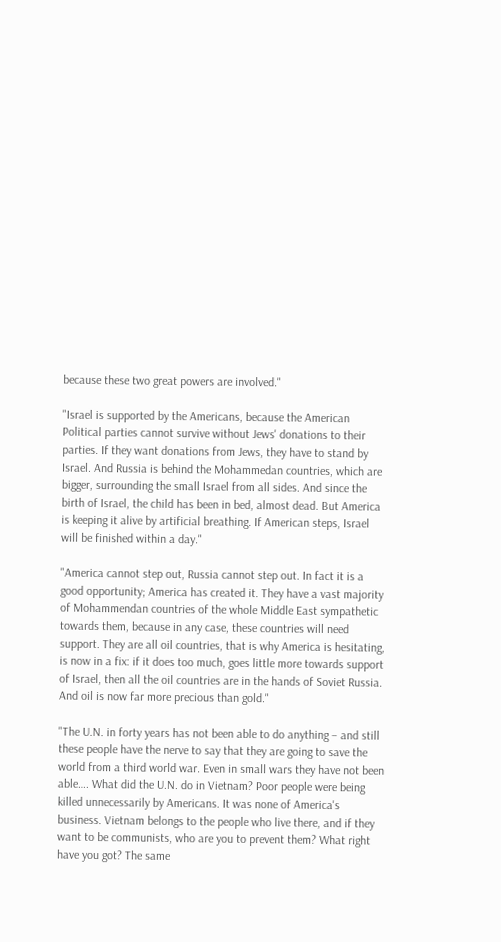because these two great powers are involved."

"Israel is supported by the Americans, because the American Political parties cannot survive without Jews' donations to their parties. If they want donations from Jews, they have to stand by Israel. And Russia is behind the Mohammedan countries, which are bigger, surrounding the small Israel from all sides. And since the birth of Israel, the child has been in bed, almost dead. But America is keeping it alive by artificial breathing. If American steps, Israel will be finished within a day."

"America cannot step out, Russia cannot step out. In fact it is a good opportunity; America has created it. They have a vast majority of Mohammendan countries of the whole Middle East sympathetic towards them, because in any case, these countries will need support. They are all oil countries, that is why America is hesitating, is now in a fix: if it does too much, goes little more towards support of Israel, then all the oil countries are in the hands of Soviet Russia. And oil is now far more precious than gold."

"The U.N. in forty years has not been able to do anything – and still these people have the nerve to say that they are going to save the world from a third world war. Even in small wars they have not been able…. What did the U.N. do in Vietnam? Poor people were being killed unnecessarily by Americans. It was none of America's business. Vietnam belongs to the people who live there, and if they want to be communists, who are you to prevent them? What right have you got? The same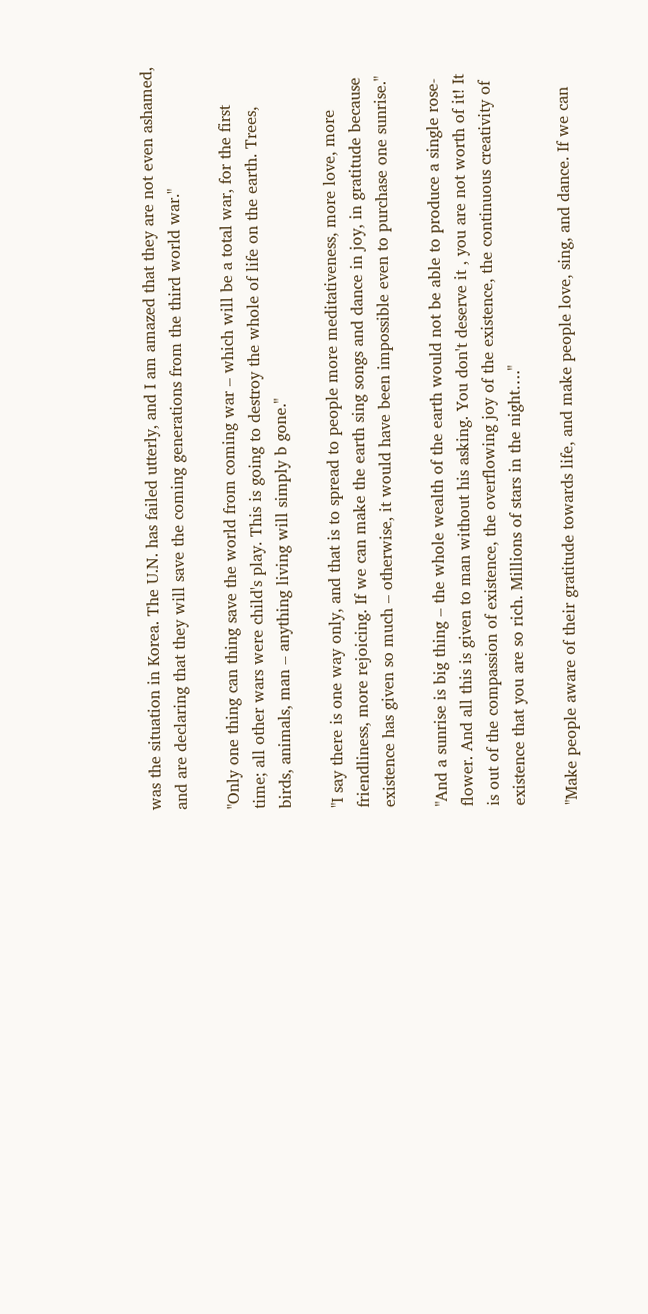was the situation in Korea. The U.N. has failed utterly, and I am amazed that they are not even ashamed, and are declaring that they will save the coming generations from the third world war."

"Only one thing can thing save the world from coming war – which will be a total war, for the first time; all other wars were child's play. This is going to destroy the whole of life on the earth. Trees, birds, animals, man – anything living will simply b gone."

"I say there is one way only, and that is to spread to people more meditativeness, more love, more friendliness, more rejoicing. If we can make the earth sing songs and dance in joy, in gratitude because existence has given so much – otherwise, it would have been impossible even to purchase one sunrise."

"And a sunrise is big thing – the whole wealth of the earth would not be able to produce a single rose-flower. And all this is given to man without his asking. You don't deserve it , you are not worth of it! It is out of the compassion of existence, the overflowing joy of the existence, the continuous creativity of existence that you are so rich. Millions of stars in the night…."

"Make people aware of their gratitude towards life, and make people love, sing, and dance. If we can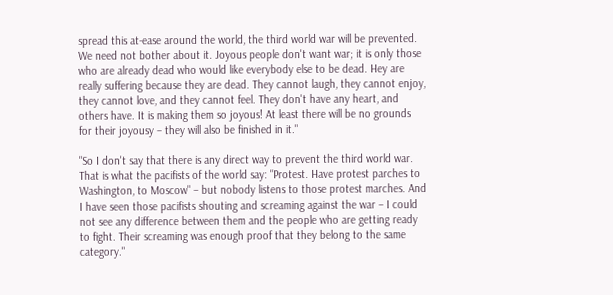spread this at-ease around the world, the third world war will be prevented. We need not bother about it. Joyous people don't want war; it is only those who are already dead who would like everybody else to be dead. Hey are really suffering because they are dead. They cannot laugh, they cannot enjoy, they cannot love, and they cannot feel. They don't have any heart, and others have. It is making them so joyous! At least there will be no grounds for their joyousy – they will also be finished in it."

"So I don't say that there is any direct way to prevent the third world war. That is what the pacifists of the world say: "Protest. Have protest parches to Washington, to Moscow" – but nobody listens to those protest marches. And I have seen those pacifists shouting and screaming against the war – I could not see any difference between them and the people who are getting ready to fight. Their screaming was enough proof that they belong to the same category."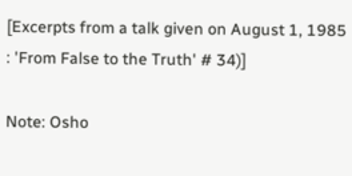[Excerpts from a talk given on August 1, 1985 : 'From False to the Truth' # 34)]

Note: Osho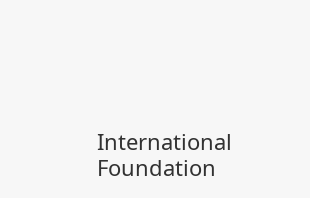International Foundation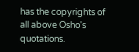has the copyrights of all above Osho's quotations.